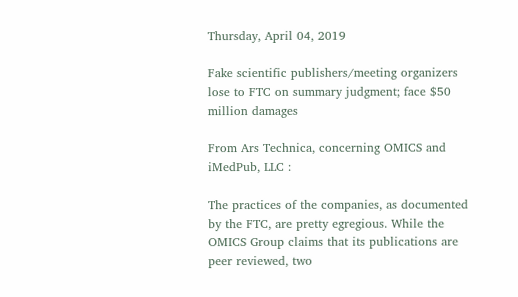Thursday, April 04, 2019

Fake scientific publishers/meeting organizers lose to FTC on summary judgment; face $50 million damages

From Ars Technica, concerning OMICS and iMedPub, LLC :

The practices of the companies, as documented by the FTC, are pretty egregious. While the OMICS Group claims that its publications are peer reviewed, two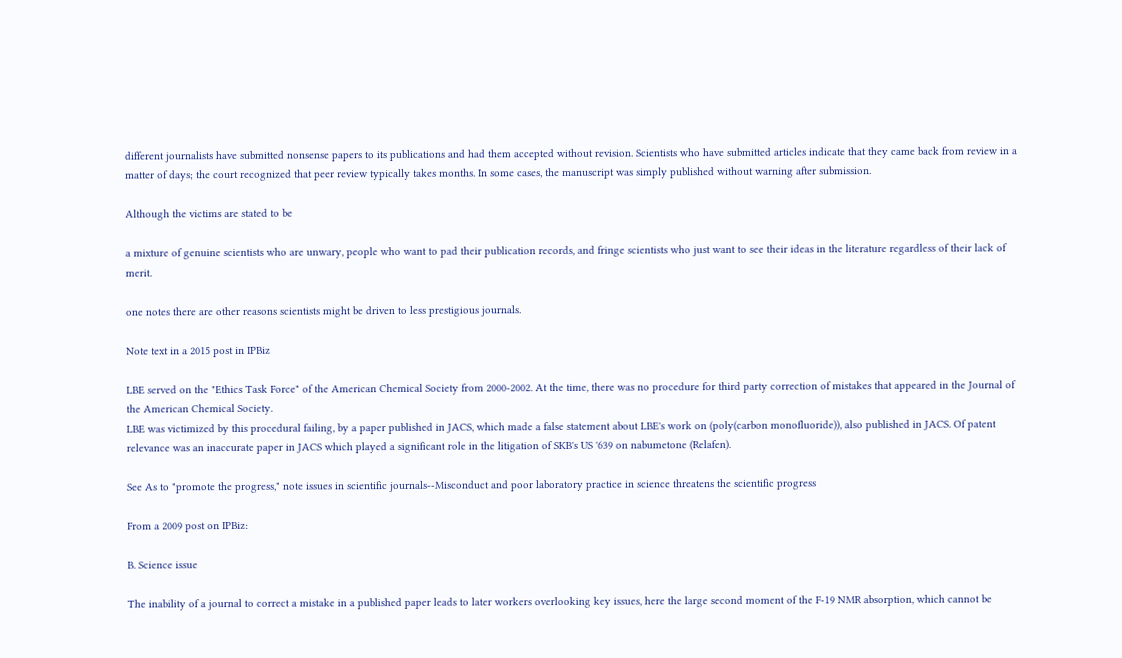different journalists have submitted nonsense papers to its publications and had them accepted without revision. Scientists who have submitted articles indicate that they came back from review in a matter of days; the court recognized that peer review typically takes months. In some cases, the manuscript was simply published without warning after submission.

Although the victims are stated to be

a mixture of genuine scientists who are unwary, people who want to pad their publication records, and fringe scientists who just want to see their ideas in the literature regardless of their lack of merit.

one notes there are other reasons scientists might be driven to less prestigious journals.

Note text in a 2015 post in IPBiz

LBE served on the "Ethics Task Force" of the American Chemical Society from 2000-2002. At the time, there was no procedure for third party correction of mistakes that appeared in the Journal of the American Chemical Society.
LBE was victimized by this procedural failing, by a paper published in JACS, which made a false statement about LBE's work on (poly(carbon monofluoride)), also published in JACS. Of patent relevance was an inaccurate paper in JACS which played a significant role in the litigation of SKB's US '639 on nabumetone (Relafen).

See As to "promote the progress," note issues in scientific journals--Misconduct and poor laboratory practice in science threatens the scientific progress

From a 2009 post on IPBiz:

B. Science issue

The inability of a journal to correct a mistake in a published paper leads to later workers overlooking key issues, here the large second moment of the F-19 NMR absorption, which cannot be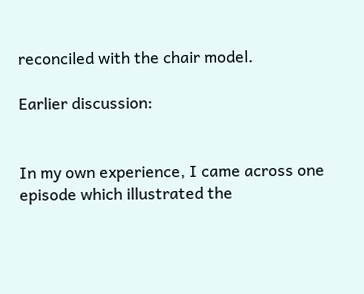reconciled with the chair model.

Earlier discussion:


In my own experience, I came across one episode which illustrated the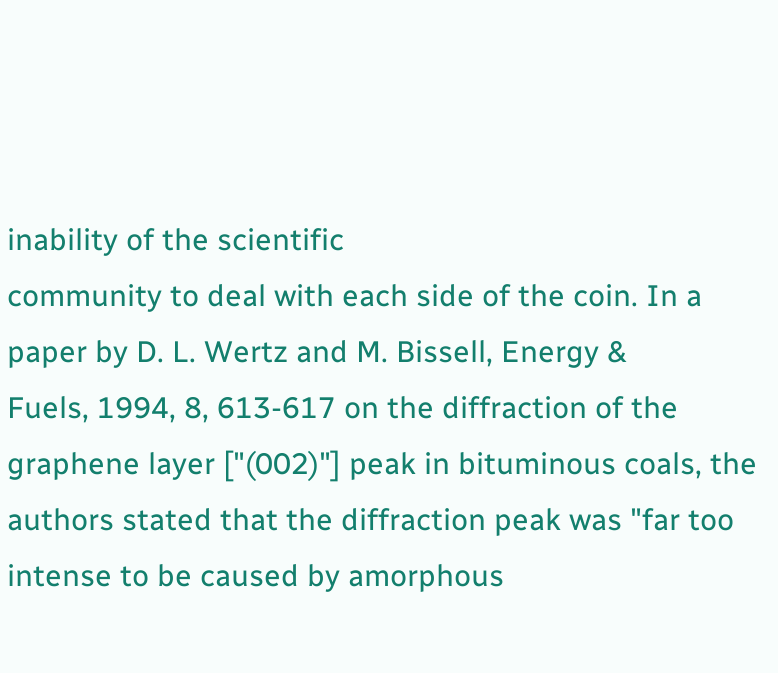inability of the scientific
community to deal with each side of the coin. In a paper by D. L. Wertz and M. Bissell, Energy &
Fuels, 1994, 8, 613-617 on the diffraction of the graphene layer ["(002)"] peak in bituminous coals, the
authors stated that the diffraction peak was "far too intense to be caused by amorphous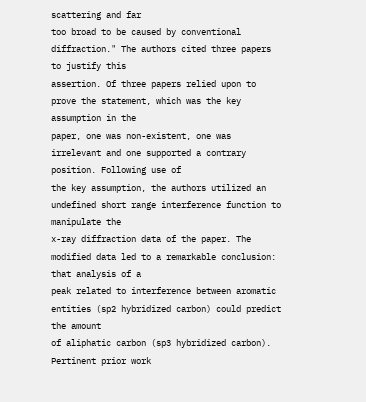scattering and far
too broad to be caused by conventional diffraction." The authors cited three papers to justify this
assertion. Of three papers relied upon to prove the statement, which was the key assumption in the
paper, one was non-existent, one was irrelevant and one supported a contrary position. Following use of
the key assumption, the authors utilized an undefined short range interference function to manipulate the
x-ray diffraction data of the paper. The modified data led to a remarkable conclusion: that analysis of a
peak related to interference between aromatic entities (sp2 hybridized carbon) could predict the amount
of aliphatic carbon (sp3 hybridized carbon). Pertinent prior work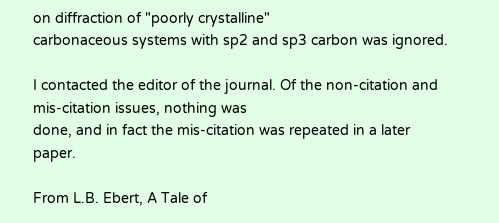on diffraction of "poorly crystalline"
carbonaceous systems with sp2 and sp3 carbon was ignored.

I contacted the editor of the journal. Of the non-citation and mis-citation issues, nothing was
done, and in fact the mis-citation was repeated in a later paper.

From L.B. Ebert, A Tale of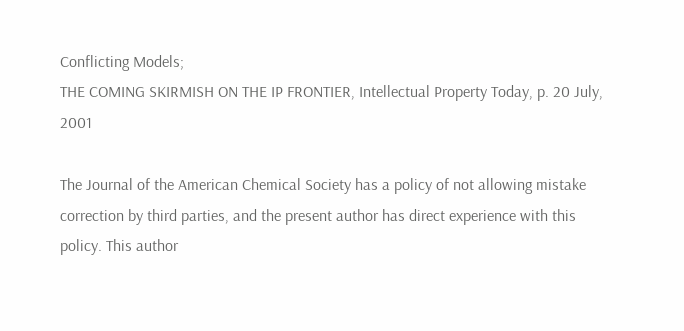Conflicting Models;
THE COMING SKIRMISH ON THE IP FRONTIER, Intellectual Property Today, p. 20 July, 2001

The Journal of the American Chemical Society has a policy of not allowing mistake correction by third parties, and the present author has direct experience with this policy. This author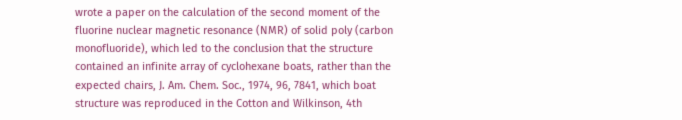wrote a paper on the calculation of the second moment of the fluorine nuclear magnetic resonance (NMR) of solid poly (carbon monofluoride), which led to the conclusion that the structure contained an infinite array of cyclohexane boats, rather than the expected chairs, J. Am. Chem. Soc., 1974, 96, 7841, which boat structure was reproduced in the Cotton and Wilkinson, 4th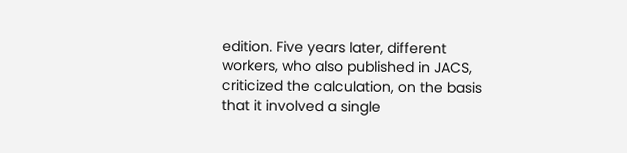edition. Five years later, different workers, who also published in JACS, criticized the calculation, on the basis that it involved a single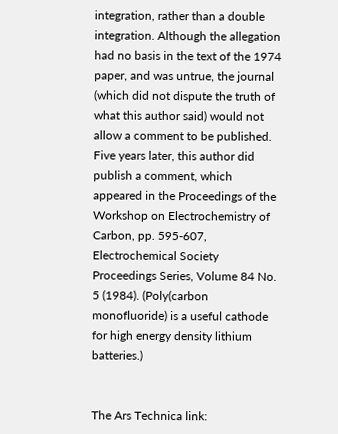integration, rather than a double integration. Although the allegation had no basis in the text of the 1974 paper, and was untrue, the journal (which did not dispute the truth of what this author said) would not allow a comment to be published. Five years later, this author did publish a comment, which appeared in the Proceedings of the Workshop on Electrochemistry of Carbon, pp. 595-607, Electrochemical Society Proceedings Series, Volume 84 No. 5 (1984). (Poly(carbon monofluoride) is a useful cathode for high energy density lithium batteries.)


The Ars Technica link: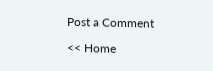Post a Comment

<< Home